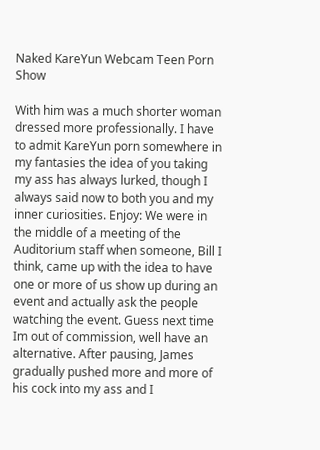Naked KareYun Webcam Teen Porn Show

With him was a much shorter woman dressed more professionally. I have to admit KareYun porn somewhere in my fantasies the idea of you taking my ass has always lurked, though I always said now to both you and my inner curiosities. Enjoy: We were in the middle of a meeting of the Auditorium staff when someone, Bill I think, came up with the idea to have one or more of us show up during an event and actually ask the people watching the event. Guess next time Im out of commission, well have an alternative. After pausing, James gradually pushed more and more of his cock into my ass and I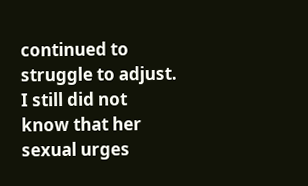continued to struggle to adjust. I still did not know that her sexual urges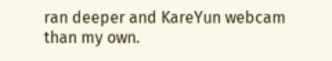ran deeper and KareYun webcam than my own.